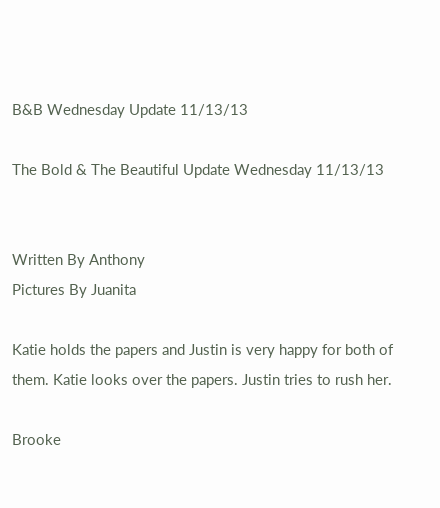B&B Wednesday Update 11/13/13

The Bold & The Beautiful Update Wednesday 11/13/13


Written By Anthony
Pictures By Juanita

Katie holds the papers and Justin is very happy for both of them. Katie looks over the papers. Justin tries to rush her.

Brooke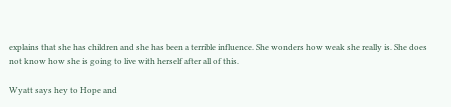explains that she has children and she has been a terrible influence. She wonders how weak she really is. She does not know how she is going to live with herself after all of this.

Wyatt says hey to Hope and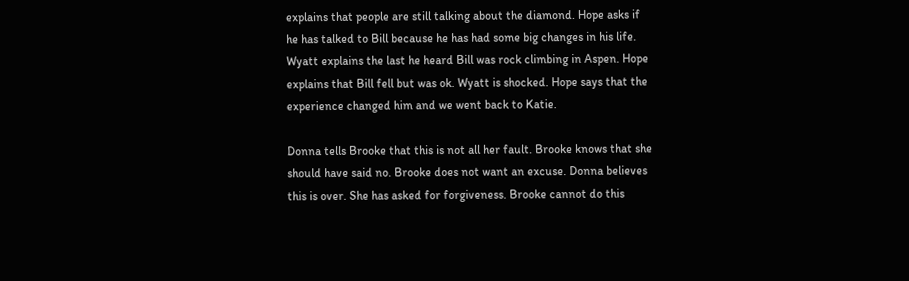explains that people are still talking about the diamond. Hope asks if he has talked to Bill because he has had some big changes in his life. Wyatt explains the last he heard Bill was rock climbing in Aspen. Hope explains that Bill fell but was ok. Wyatt is shocked. Hope says that the experience changed him and we went back to Katie.

Donna tells Brooke that this is not all her fault. Brooke knows that she should have said no. Brooke does not want an excuse. Donna believes this is over. She has asked for forgiveness. Brooke cannot do this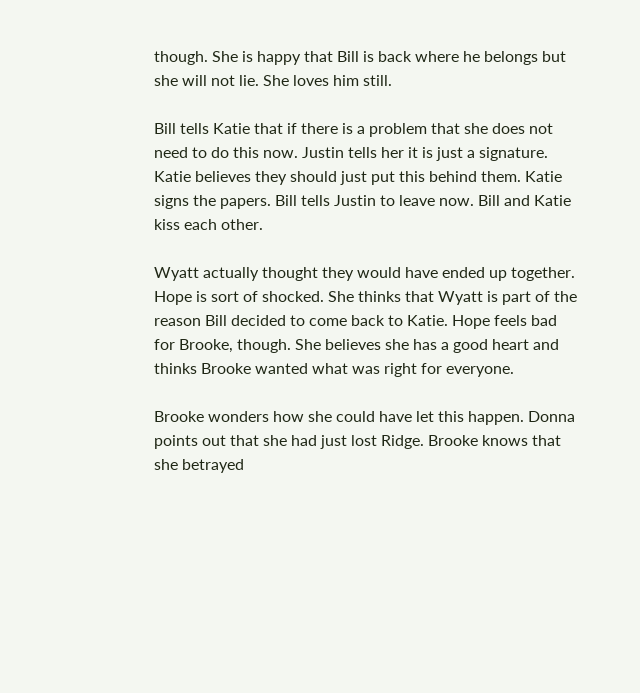though. She is happy that Bill is back where he belongs but she will not lie. She loves him still.

Bill tells Katie that if there is a problem that she does not need to do this now. Justin tells her it is just a signature. Katie believes they should just put this behind them. Katie signs the papers. Bill tells Justin to leave now. Bill and Katie kiss each other.

Wyatt actually thought they would have ended up together. Hope is sort of shocked. She thinks that Wyatt is part of the reason Bill decided to come back to Katie. Hope feels bad for Brooke, though. She believes she has a good heart and thinks Brooke wanted what was right for everyone.

Brooke wonders how she could have let this happen. Donna points out that she had just lost Ridge. Brooke knows that she betrayed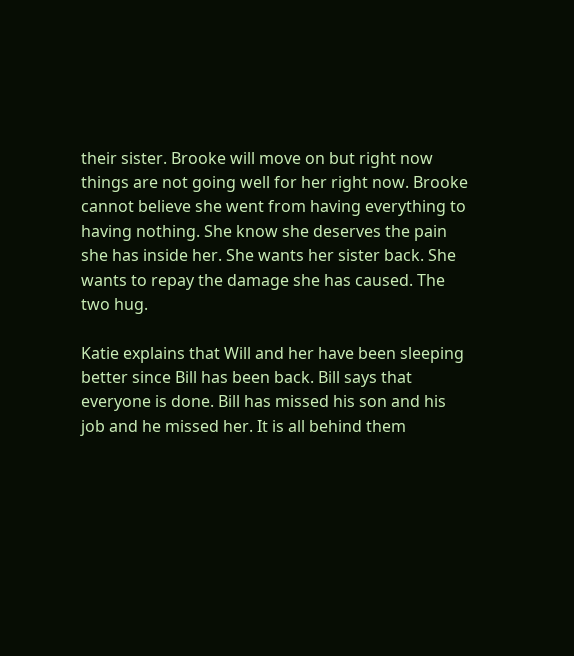their sister. Brooke will move on but right now things are not going well for her right now. Brooke cannot believe she went from having everything to having nothing. She know she deserves the pain she has inside her. She wants her sister back. She wants to repay the damage she has caused. The two hug.

Katie explains that Will and her have been sleeping better since Bill has been back. Bill says that everyone is done. Bill has missed his son and his job and he missed her. It is all behind them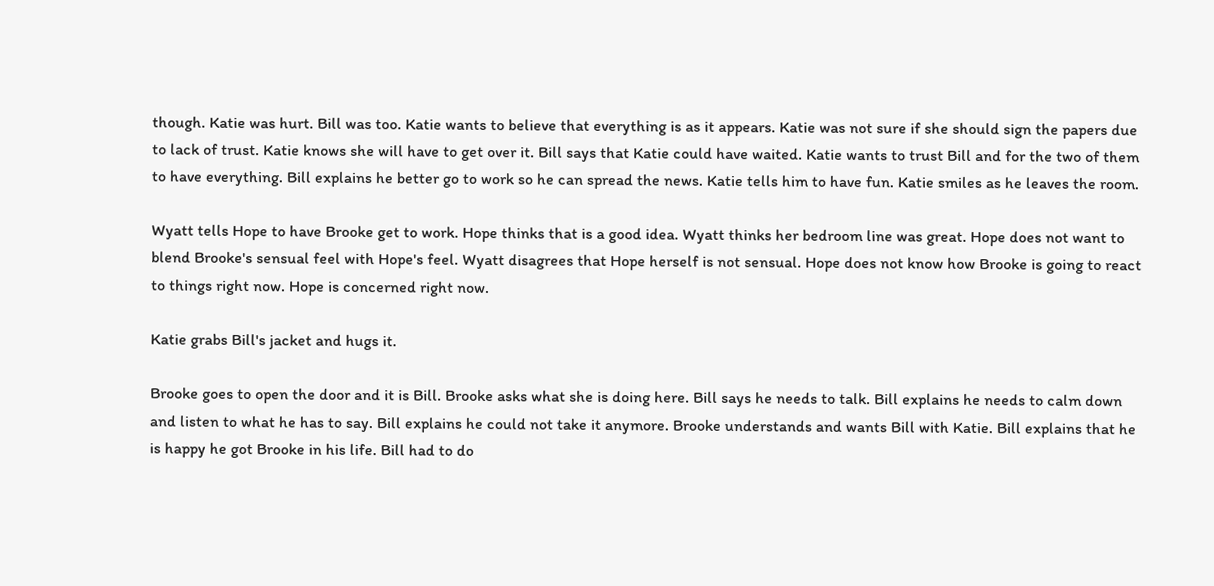though. Katie was hurt. Bill was too. Katie wants to believe that everything is as it appears. Katie was not sure if she should sign the papers due to lack of trust. Katie knows she will have to get over it. Bill says that Katie could have waited. Katie wants to trust Bill and for the two of them to have everything. Bill explains he better go to work so he can spread the news. Katie tells him to have fun. Katie smiles as he leaves the room.

Wyatt tells Hope to have Brooke get to work. Hope thinks that is a good idea. Wyatt thinks her bedroom line was great. Hope does not want to blend Brooke's sensual feel with Hope's feel. Wyatt disagrees that Hope herself is not sensual. Hope does not know how Brooke is going to react to things right now. Hope is concerned right now.

Katie grabs Bill's jacket and hugs it.

Brooke goes to open the door and it is Bill. Brooke asks what she is doing here. Bill says he needs to talk. Bill explains he needs to calm down and listen to what he has to say. Bill explains he could not take it anymore. Brooke understands and wants Bill with Katie. Bill explains that he is happy he got Brooke in his life. Bill had to do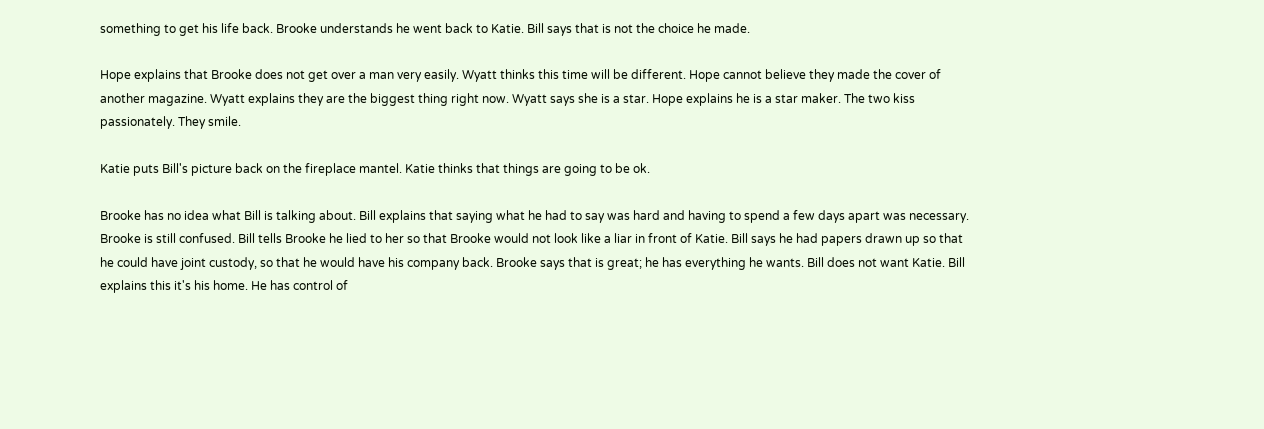something to get his life back. Brooke understands he went back to Katie. Bill says that is not the choice he made.

Hope explains that Brooke does not get over a man very easily. Wyatt thinks this time will be different. Hope cannot believe they made the cover of another magazine. Wyatt explains they are the biggest thing right now. Wyatt says she is a star. Hope explains he is a star maker. The two kiss passionately. They smile.

Katie puts Bill's picture back on the fireplace mantel. Katie thinks that things are going to be ok.

Brooke has no idea what Bill is talking about. Bill explains that saying what he had to say was hard and having to spend a few days apart was necessary. Brooke is still confused. Bill tells Brooke he lied to her so that Brooke would not look like a liar in front of Katie. Bill says he had papers drawn up so that he could have joint custody, so that he would have his company back. Brooke says that is great; he has everything he wants. Bill does not want Katie. Bill explains this it's his home. He has control of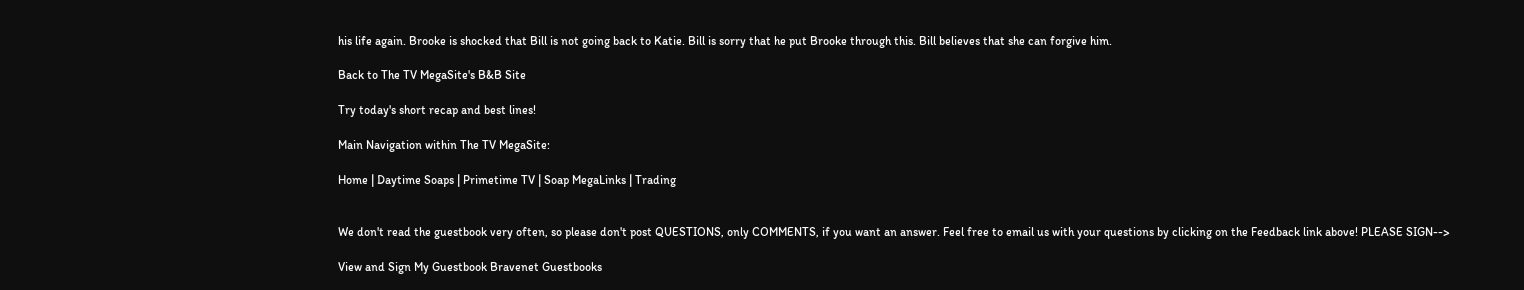his life again. Brooke is shocked that Bill is not going back to Katie. Bill is sorry that he put Brooke through this. Bill believes that she can forgive him.

Back to The TV MegaSite's B&B Site

Try today's short recap and best lines!

Main Navigation within The TV MegaSite:

Home | Daytime Soaps | Primetime TV | Soap MegaLinks | Trading


We don't read the guestbook very often, so please don't post QUESTIONS, only COMMENTS, if you want an answer. Feel free to email us with your questions by clicking on the Feedback link above! PLEASE SIGN-->

View and Sign My Guestbook Bravenet Guestbooks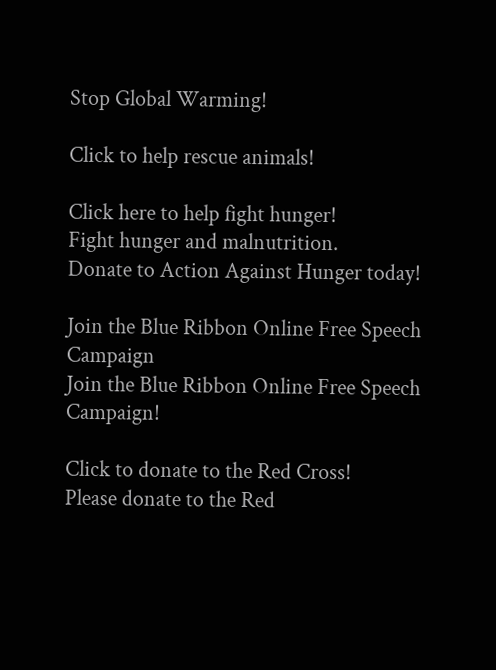Stop Global Warming!

Click to help rescue animals!

Click here to help fight hunger!
Fight hunger and malnutrition.
Donate to Action Against Hunger today!

Join the Blue Ribbon Online Free Speech Campaign
Join the Blue Ribbon Online Free Speech Campaign!

Click to donate to the Red Cross!
Please donate to the Red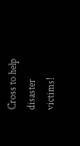Cross to help disaster victims!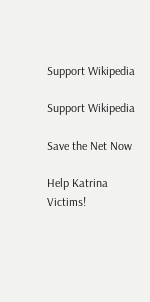Support Wikipedia

Support Wikipedia

Save the Net Now

Help Katrina Victims!